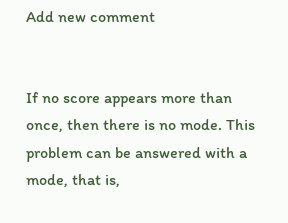Add new comment


If no score appears more than once, then there is no mode. This problem can be answered with a mode, that is,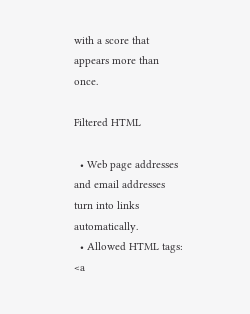with a score that appears more than once.

Filtered HTML

  • Web page addresses and email addresses turn into links automatically.
  • Allowed HTML tags: <a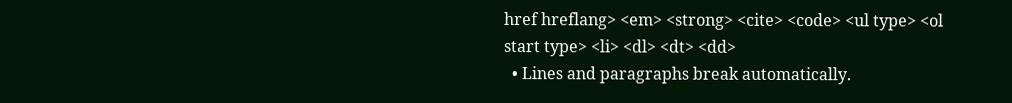href hreflang> <em> <strong> <cite> <code> <ul type> <ol start type> <li> <dl> <dt> <dd>
  • Lines and paragraphs break automatically.